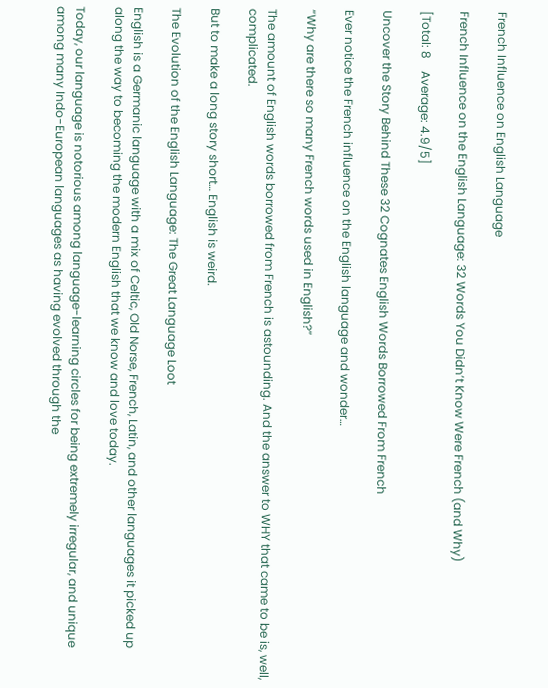French Influence on English Language

French Influence on the English Language: 32 Words You Didn’t Know Were French (and Why)

[Total: 8    Average: 4.9/5]

Uncover the Story Behind These 32 Cognates English Words Borrowed From French

Ever notice the French influence on the English language and wonder…

“Why are there so many French words used in English?”

The amount of English words borrowed from French is astounding. And the answer to WHY that came to be is, well, complicated.

But to make a long story short… English is weird.

The Evolution of the English Language: The Great Language Loot

English is a Germanic language with a mix of Celtic, Old Norse, French, Latin, and other languages it picked up along the way to becoming the modern English that we know and love today.

Today, our language is notorious among language-learning circles for being extremely irregular, and unique among many Indo-European languages as having evolved through the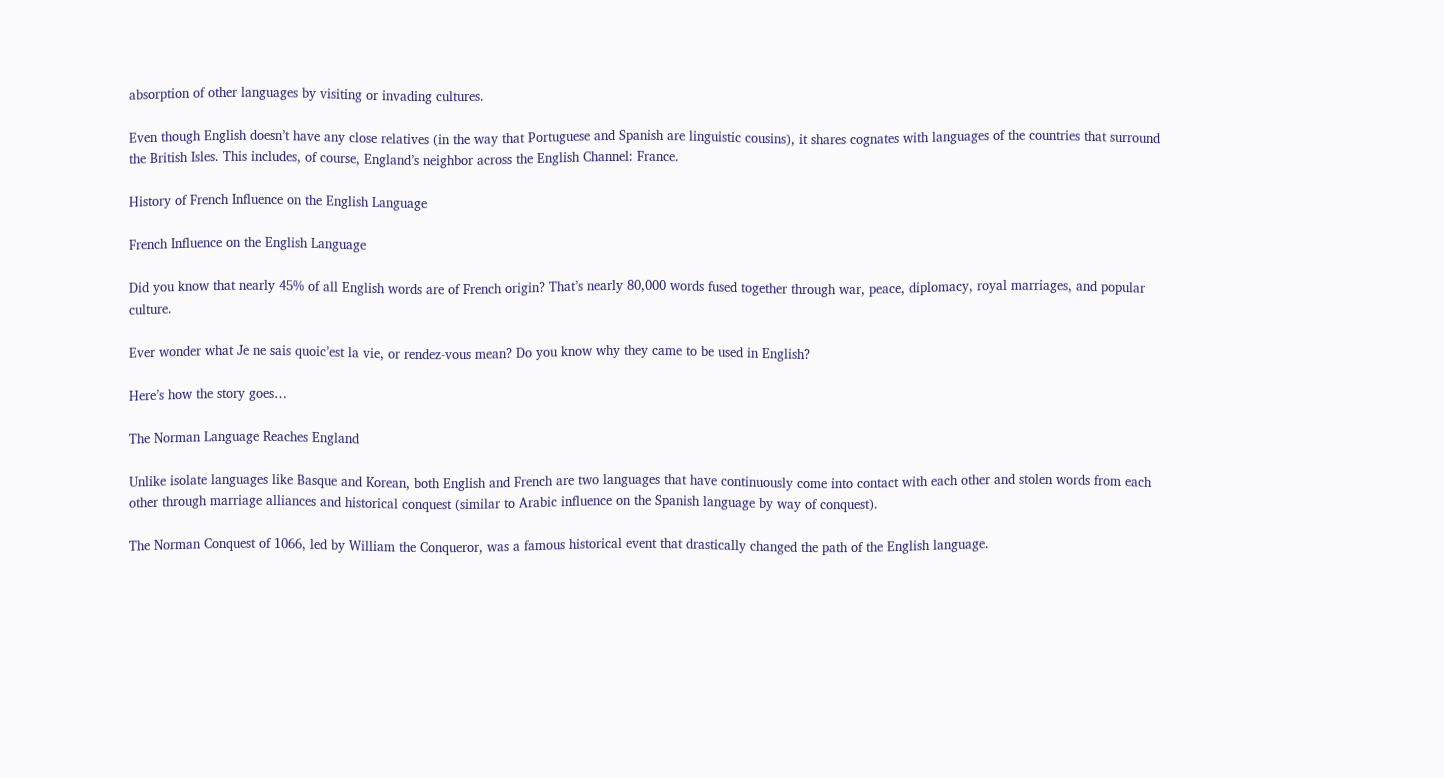absorption of other languages by visiting or invading cultures.

Even though English doesn’t have any close relatives (in the way that Portuguese and Spanish are linguistic cousins), it shares cognates with languages of the countries that surround the British Isles. This includes, of course, England’s neighbor across the English Channel: France.

History of French Influence on the English Language

French Influence on the English Language

Did you know that nearly 45% of all English words are of French origin? That’s nearly 80,000 words fused together through war, peace, diplomacy, royal marriages, and popular culture.

Ever wonder what Je ne sais quoic’est la vie, or rendez-vous mean? Do you know why they came to be used in English?

Here’s how the story goes…

The Norman Language Reaches England

Unlike isolate languages like Basque and Korean, both English and French are two languages that have continuously come into contact with each other and stolen words from each other through marriage alliances and historical conquest (similar to Arabic influence on the Spanish language by way of conquest).

The Norman Conquest of 1066, led by William the Conqueror, was a famous historical event that drastically changed the path of the English language.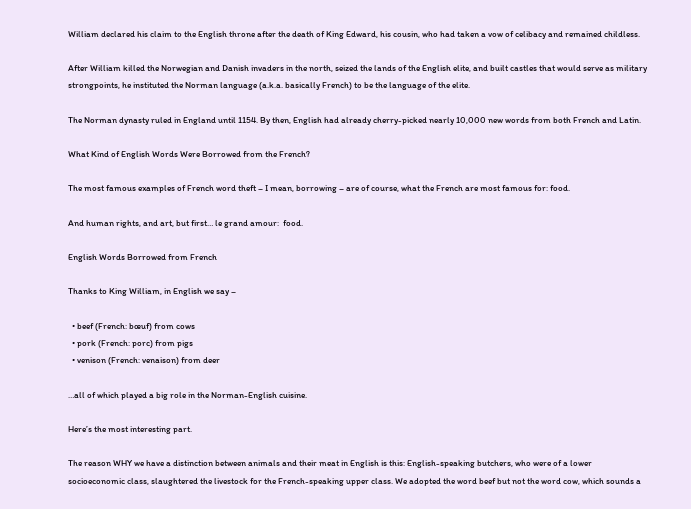William declared his claim to the English throne after the death of King Edward, his cousin, who had taken a vow of celibacy and remained childless.

After William killed the Norwegian and Danish invaders in the north, seized the lands of the English elite, and built castles that would serve as military strongpoints, he instituted the Norman language (a.k.a. basically French) to be the language of the elite.

The Norman dynasty ruled in England until 1154. By then, English had already cherry-picked nearly 10,000 new words from both French and Latin.

What Kind of English Words Were Borrowed from the French?

The most famous examples of French word theft – I mean, borrowing – are of course, what the French are most famous for: food.

And human rights, and art, but first… le grand amour:  food.

English Words Borrowed from French

Thanks to King William, in English we say –

  • beef (French: bœuf) from cows
  • pork (French: porc) from pigs
  • venison (French: venaison) from deer

…all of which played a big role in the Norman-English cuisine.

Here’s the most interesting part.

The reason WHY we have a distinction between animals and their meat in English is this: English-speaking butchers, who were of a lower socioeconomic class, slaughtered the livestock for the French-speaking upper class. We adopted the word beef but not the word cow, which sounds a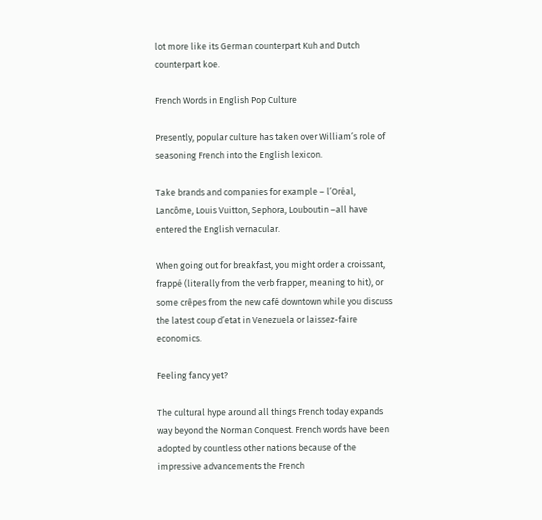lot more like its German counterpart Kuh and Dutch counterpart koe.

French Words in English Pop Culture

Presently, popular culture has taken over William’s role of seasoning French into the English lexicon.

Take brands and companies for example – l’Oréal, Lancôme, Louis Vuitton, Sephora, Louboutin –all have entered the English vernacular.

When going out for breakfast, you might order a croissant, frappé (literally from the verb frapper, meaning to hit), or some crêpes from the new café downtown while you discuss the latest coup d’etat in Venezuela or laissez-faire economics.

Feeling fancy yet?

The cultural hype around all things French today expands way beyond the Norman Conquest. French words have been adopted by countless other nations because of the impressive advancements the French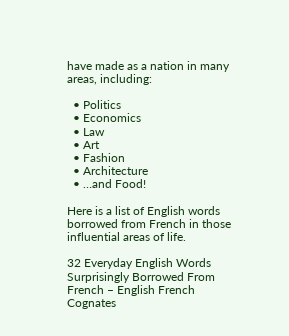have made as a nation in many areas, including:

  • Politics
  • Economics
  • Law
  • Art
  • Fashion
  • Architecture
  • …and Food!

Here is a list of English words borrowed from French in those influential areas of life.

32 Everyday English Words Surprisingly Borrowed From French – English French Cognates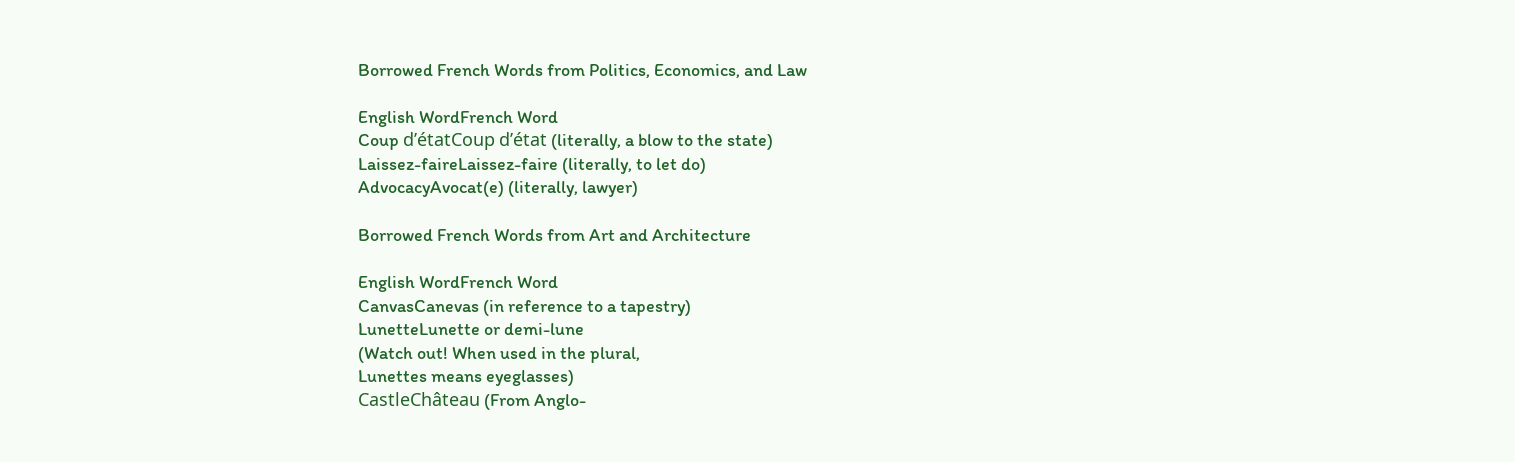Borrowed French Words from Politics, Economics, and Law

English WordFrench Word
Coup d’étatCoup d’état (literally, a blow to the state)
Laissez-faireLaissez-faire (literally, to let do)
AdvocacyAvocat(e) (literally, lawyer)

Borrowed French Words from Art and Architecture

English WordFrench Word
CanvasCanevas (in reference to a tapestry)
LunetteLunette or demi-lune
(Watch out! When used in the plural,
Lunettes means eyeglasses)
CastleChâteau (From Anglo-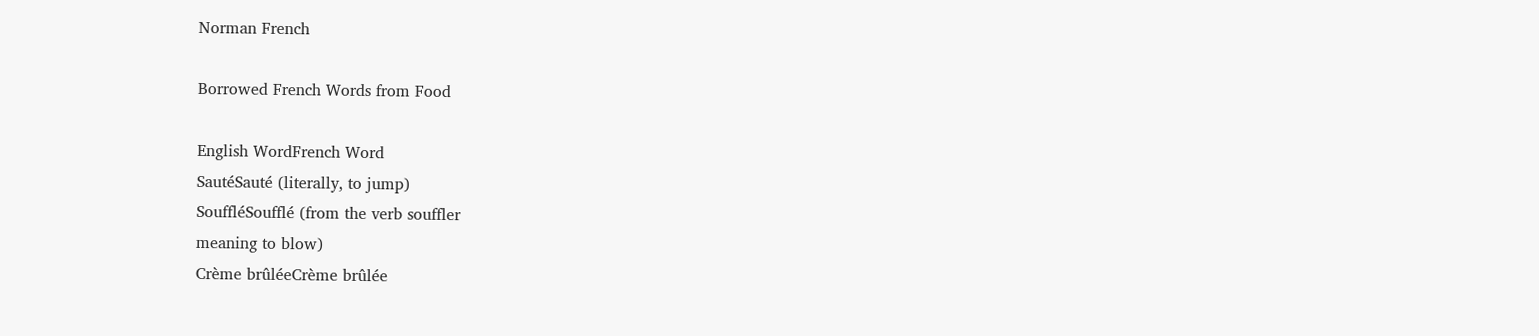Norman French

Borrowed French Words from Food

English WordFrench Word
SautéSauté (literally, to jump)
SouffléSoufflé (from the verb souffler
meaning to blow)
Crème brûléeCrème brûlée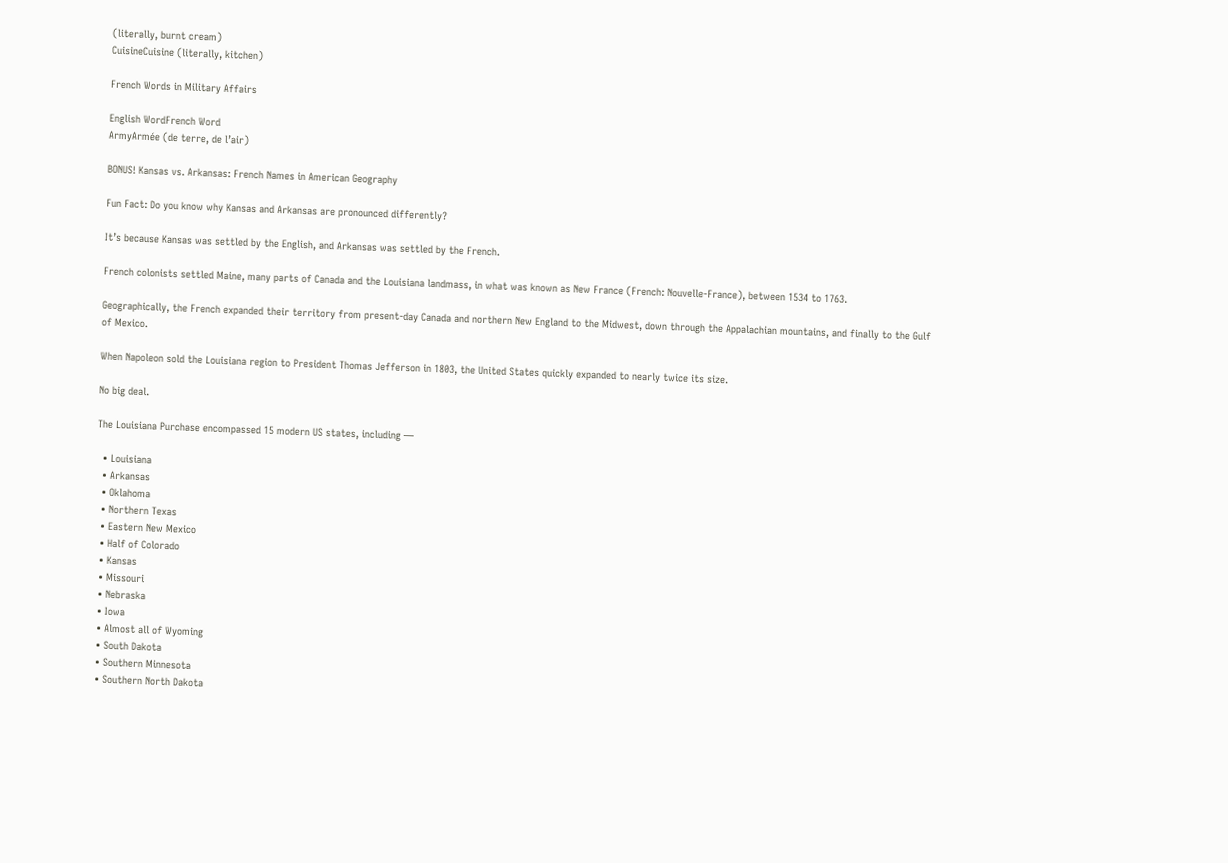(literally, burnt cream)
CuisineCuisine (literally, kitchen)

French Words in Military Affairs

English WordFrench Word
ArmyArmée (de terre, de l’air)

BONUS! Kansas vs. Arkansas: French Names in American Geography

Fun Fact: Do you know why Kansas and Arkansas are pronounced differently?

It’s because Kansas was settled by the English, and Arkansas was settled by the French.

French colonists settled Maine, many parts of Canada and the Louisiana landmass, in what was known as New France (French: Nouvelle-France), between 1534 to 1763.

Geographically, the French expanded their territory from present-day Canada and northern New England to the Midwest, down through the Appalachian mountains, and finally to the Gulf of Mexico.

When Napoleon sold the Louisiana region to President Thomas Jefferson in 1803, the United States quickly expanded to nearly twice its size.

No big deal.

The Louisiana Purchase encompassed 15 modern US states, including —

  • Louisiana
  • Arkansas
  • Oklahoma
  • Northern Texas
  • Eastern New Mexico
  • Half of Colorado
  • Kansas
  • Missouri
  • Nebraska
  • Iowa
  • Almost all of Wyoming
  • South Dakota
  • Southern Minnesota
  • Southern North Dakota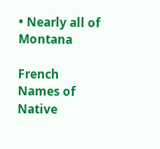• Nearly all of Montana

French Names of Native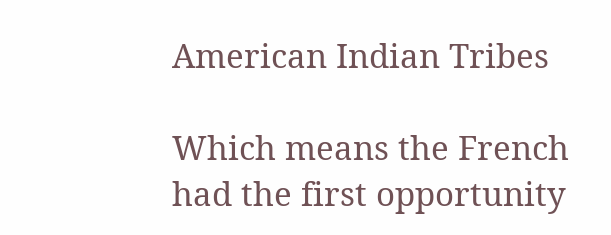American Indian Tribes

Which means the French had the first opportunity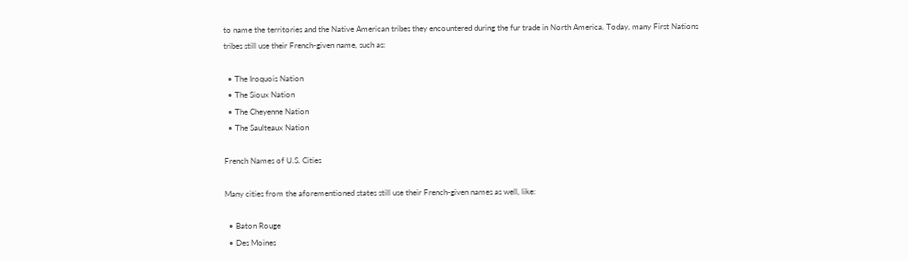to name the territories and the Native American tribes they encountered during the fur trade in North America. Today, many First Nations tribes still use their French-given name, such as:

  • The Iroquois Nation
  • The Sioux Nation
  • The Cheyenne Nation
  • The Saulteaux Nation

French Names of U.S. Cities

Many cities from the aforementioned states still use their French-given names as well, like:

  • Baton Rouge
  • Des Moines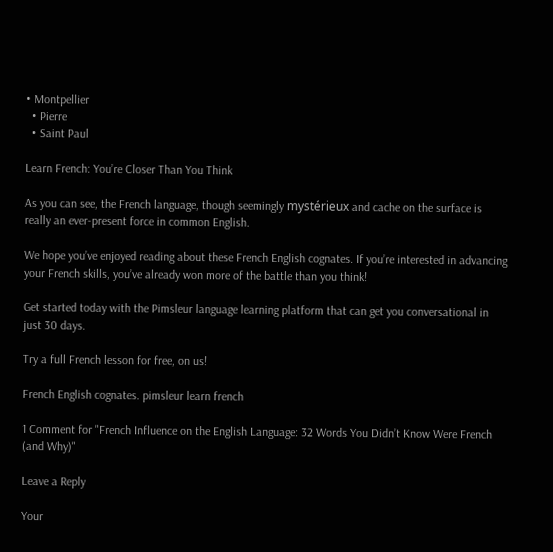• Montpellier
  • Pierre
  • Saint Paul

Learn French: You’re Closer Than You Think

As you can see, the French language, though seemingly mystérieux and cache on the surface is really an ever-present force in common English.

We hope you’ve enjoyed reading about these French English cognates. If you’re interested in advancing your French skills, you’ve already won more of the battle than you think!

Get started today with the Pimsleur language learning platform that can get you conversational in just 30 days.

Try a full French lesson for free, on us!

French English cognates. pimsleur learn french

1 Comment for "French Influence on the English Language: 32 Words You Didn’t Know Were French (and Why)"

Leave a Reply

Your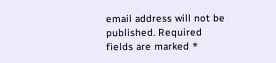email address will not be published. Required fields are marked *